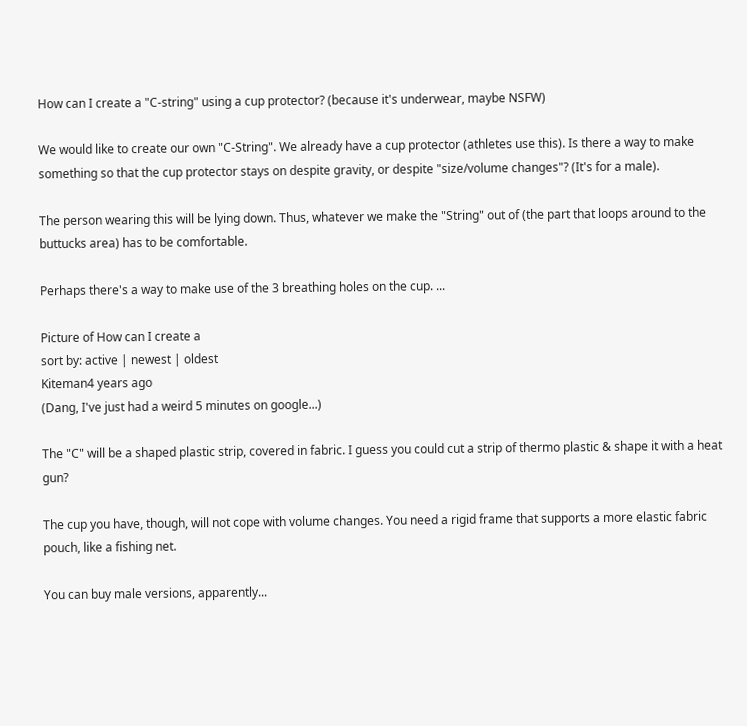How can I create a "C-string" using a cup protector? (because it's underwear, maybe NSFW)

We would like to create our own "C-String". We already have a cup protector (athletes use this). Is there a way to make something so that the cup protector stays on despite gravity, or despite "size/volume changes"? (It's for a male).

The person wearing this will be lying down. Thus, whatever we make the "String" out of (the part that loops around to the buttucks area) has to be comfortable.

Perhaps there's a way to make use of the 3 breathing holes on the cup. ...

Picture of How can I create a
sort by: active | newest | oldest
Kiteman4 years ago
(Dang, I've just had a weird 5 minutes on google...)

The "C" will be a shaped plastic strip, covered in fabric. I guess you could cut a strip of thermo plastic & shape it with a heat gun?

The cup you have, though, will not cope with volume changes. You need a rigid frame that supports a more elastic fabric pouch, like a fishing net.

You can buy male versions, apparently...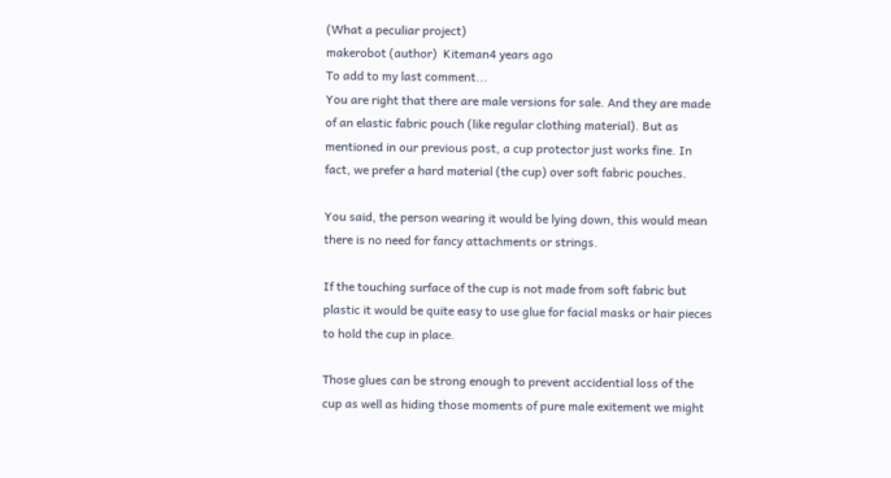(What a peculiar project)
makerobot (author)  Kiteman4 years ago
To add to my last comment...
You are right that there are male versions for sale. And they are made of an elastic fabric pouch (like regular clothing material). But as mentioned in our previous post, a cup protector just works fine. In fact, we prefer a hard material (the cup) over soft fabric pouches.

You said, the person wearing it would be lying down, this would mean there is no need for fancy attachments or strings.

If the touching surface of the cup is not made from soft fabric but plastic it would be quite easy to use glue for facial masks or hair pieces to hold the cup in place.

Those glues can be strong enough to prevent accidential loss of the cup as well as hiding those moments of pure male exitement we might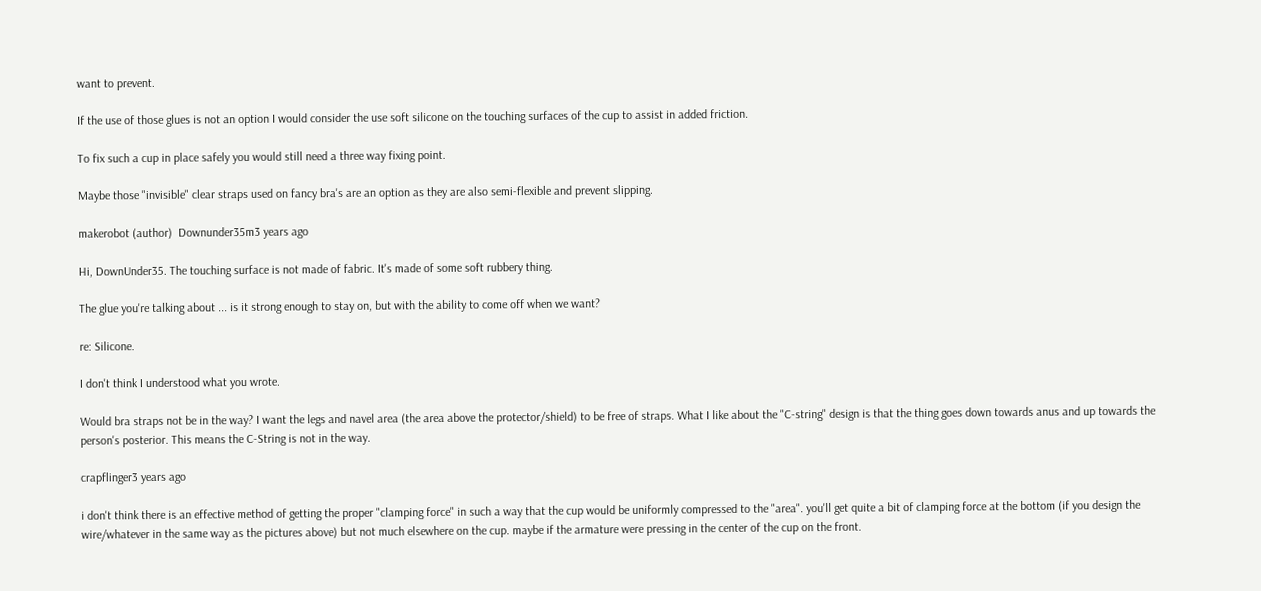want to prevent.

If the use of those glues is not an option I would consider the use soft silicone on the touching surfaces of the cup to assist in added friction.

To fix such a cup in place safely you would still need a three way fixing point.

Maybe those "invisible" clear straps used on fancy bra's are an option as they are also semi-flexible and prevent slipping.

makerobot (author)  Downunder35m3 years ago

Hi, DownUnder35. The touching surface is not made of fabric. It's made of some soft rubbery thing.

The glue you're talking about ... is it strong enough to stay on, but with the ability to come off when we want?

re: Silicone.

I don't think I understood what you wrote.

Would bra straps not be in the way? I want the legs and navel area (the area above the protector/shield) to be free of straps. What I like about the "C-string" design is that the thing goes down towards anus and up towards the person's posterior. This means the C-String is not in the way.

crapflinger3 years ago

i don't think there is an effective method of getting the proper "clamping force" in such a way that the cup would be uniformly compressed to the "area". you'll get quite a bit of clamping force at the bottom (if you design the wire/whatever in the same way as the pictures above) but not much elsewhere on the cup. maybe if the armature were pressing in the center of the cup on the front.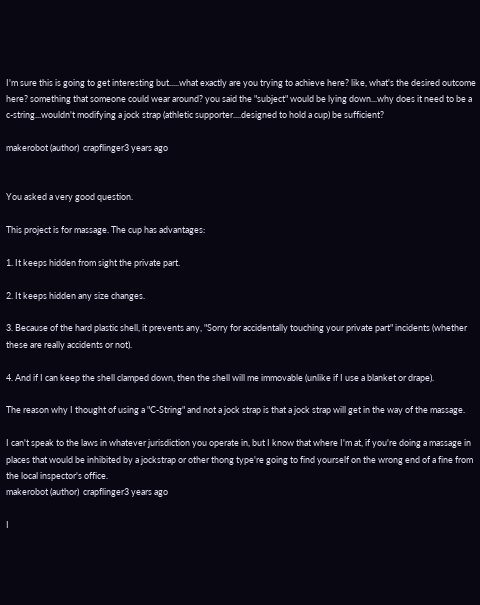I'm sure this is going to get interesting but.....what exactly are you trying to achieve here? like, what's the desired outcome here? something that someone could wear around? you said the "subject" would be lying down...why does it need to be a c-string...wouldn't modifying a jock strap (athletic supporter....designed to hold a cup) be sufficient?

makerobot (author)  crapflinger3 years ago


You asked a very good question.

This project is for massage. The cup has advantages:

1. It keeps hidden from sight the private part.

2. It keeps hidden any size changes.

3. Because of the hard plastic shell, it prevents any, "Sorry for accidentally touching your private part" incidents (whether these are really accidents or not).

4. And if I can keep the shell clamped down, then the shell will me immovable (unlike if I use a blanket or drape).

The reason why I thought of using a "C-String" and not a jock strap is that a jock strap will get in the way of the massage.

I can't speak to the laws in whatever jurisdiction you operate in, but I know that where I'm at, if you're doing a massage in places that would be inhibited by a jockstrap or other thong type're going to find yourself on the wrong end of a fine from the local inspector's office.
makerobot (author)  crapflinger3 years ago

I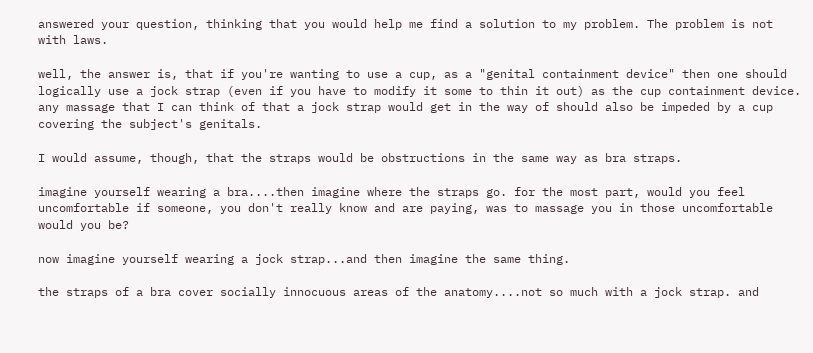answered your question, thinking that you would help me find a solution to my problem. The problem is not with laws.

well, the answer is, that if you're wanting to use a cup, as a "genital containment device" then one should logically use a jock strap (even if you have to modify it some to thin it out) as the cup containment device. any massage that I can think of that a jock strap would get in the way of should also be impeded by a cup covering the subject's genitals.

I would assume, though, that the straps would be obstructions in the same way as bra straps.

imagine yourself wearing a bra....then imagine where the straps go. for the most part, would you feel uncomfortable if someone, you don't really know and are paying, was to massage you in those uncomfortable would you be?

now imagine yourself wearing a jock strap...and then imagine the same thing.

the straps of a bra cover socially innocuous areas of the anatomy....not so much with a jock strap. and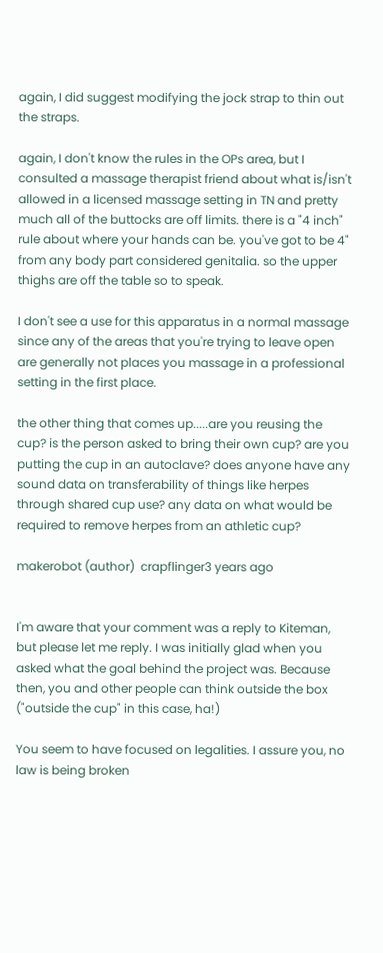again, I did suggest modifying the jock strap to thin out the straps.

again, I don't know the rules in the OPs area, but I consulted a massage therapist friend about what is/isn't allowed in a licensed massage setting in TN and pretty much all of the buttocks are off limits. there is a "4 inch" rule about where your hands can be. you've got to be 4" from any body part considered genitalia. so the upper thighs are off the table so to speak.

I don't see a use for this apparatus in a normal massage since any of the areas that you're trying to leave open are generally not places you massage in a professional setting in the first place.

the other thing that comes up.....are you reusing the cup? is the person asked to bring their own cup? are you putting the cup in an autoclave? does anyone have any sound data on transferability of things like herpes through shared cup use? any data on what would be required to remove herpes from an athletic cup?

makerobot (author)  crapflinger3 years ago


I'm aware that your comment was a reply to Kiteman, but please let me reply. I was initially glad when you asked what the goal behind the project was. Because then, you and other people can think outside the box ("outside the cup" in this case, ha!)

You seem to have focused on legalities. I assure you, no law is being broken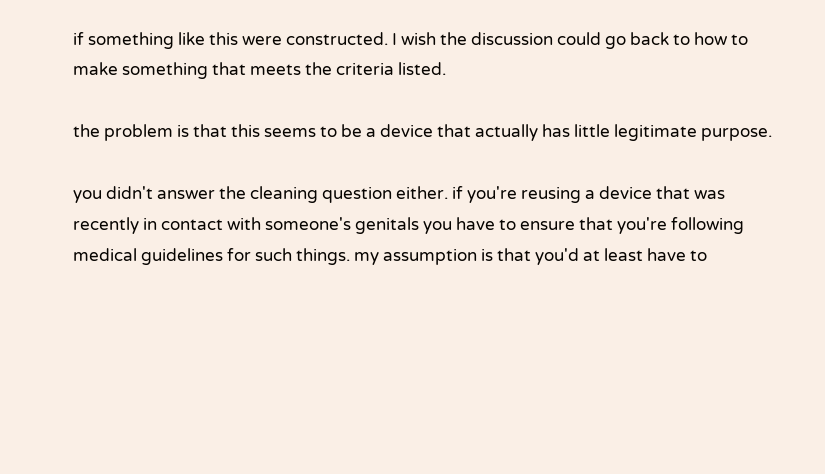if something like this were constructed. I wish the discussion could go back to how to make something that meets the criteria listed.

the problem is that this seems to be a device that actually has little legitimate purpose.

you didn't answer the cleaning question either. if you're reusing a device that was recently in contact with someone's genitals you have to ensure that you're following medical guidelines for such things. my assumption is that you'd at least have to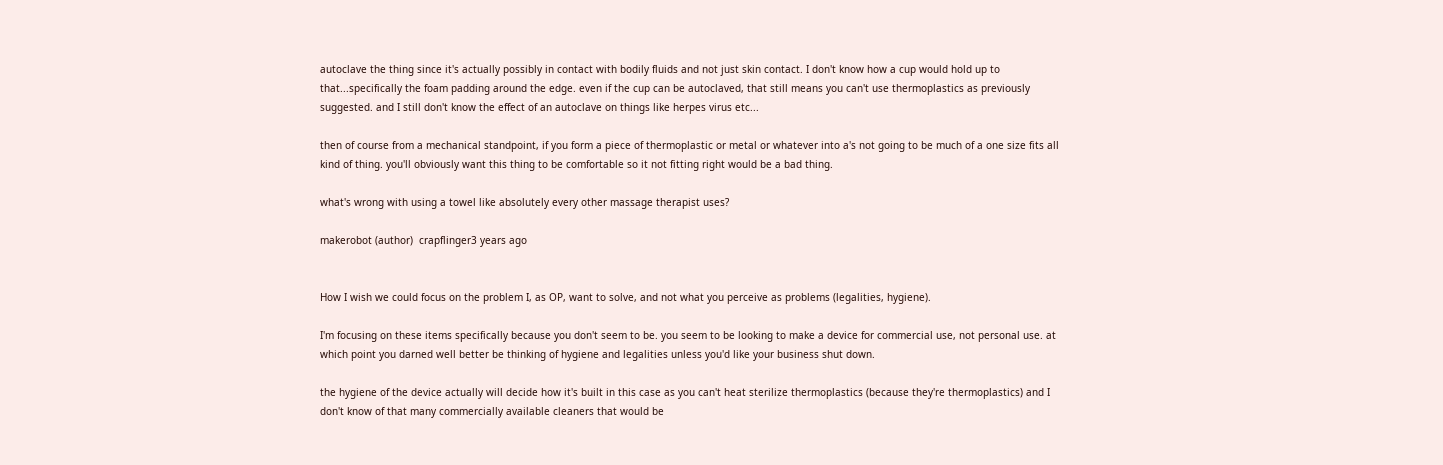autoclave the thing since it's actually possibly in contact with bodily fluids and not just skin contact. I don't know how a cup would hold up to that...specifically the foam padding around the edge. even if the cup can be autoclaved, that still means you can't use thermoplastics as previously suggested. and I still don't know the effect of an autoclave on things like herpes virus etc...

then of course from a mechanical standpoint, if you form a piece of thermoplastic or metal or whatever into a's not going to be much of a one size fits all kind of thing. you'll obviously want this thing to be comfortable so it not fitting right would be a bad thing.

what's wrong with using a towel like absolutely every other massage therapist uses?

makerobot (author)  crapflinger3 years ago


How I wish we could focus on the problem I, as OP, want to solve, and not what you perceive as problems (legalities, hygiene).

I'm focusing on these items specifically because you don't seem to be. you seem to be looking to make a device for commercial use, not personal use. at which point you darned well better be thinking of hygiene and legalities unless you'd like your business shut down.

the hygiene of the device actually will decide how it's built in this case as you can't heat sterilize thermoplastics (because they're thermoplastics) and I don't know of that many commercially available cleaners that would be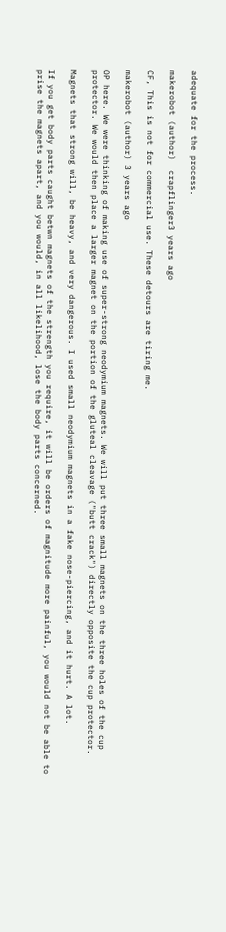adequate for the process.

makerobot (author)  crapflinger3 years ago

CF, This is not for commercial use. These detours are tiring me.

makerobot (author) 3 years ago

OP here. We were thinking of making use of super-strong neodymium magnets. We will put three small magnets on the three holes of the cup protector. We would then place a larger magnet on the portion of the gluteal cleavage ("butt crack") directly opposite the cup protector.

Magnets that strong will, be heavy, and very dangerous. I used small neodymium magnets in a fake nose-piercing, and it hurt. A lot.

If you get body parts caught betwn magnets of the strength you require, it will be orders of magnitude more painful, you would not be able to prise the magnets apart, and you would, in all likelihood, lose the body parts concerned.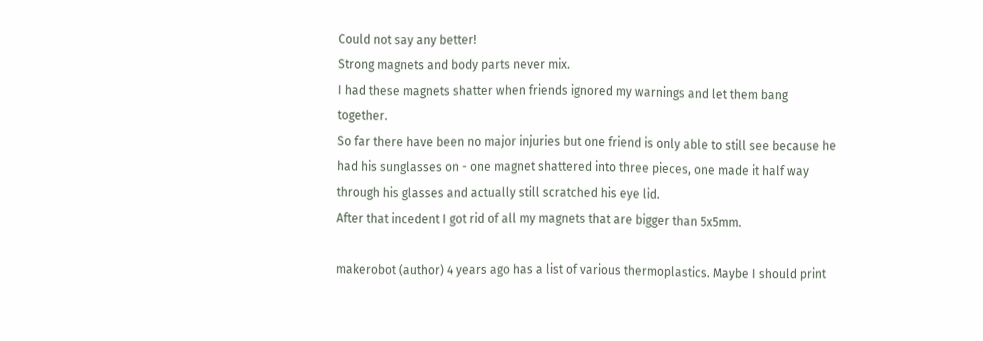Could not say any better!
Strong magnets and body parts never mix.
I had these magnets shatter when friends ignored my warnings and let them bang together.
So far there have been no major injuries but one friend is only able to still see because he had his sunglasses on - one magnet shattered into three pieces, one made it half way through his glasses and actually still scratched his eye lid.
After that incedent I got rid of all my magnets that are bigger than 5x5mm.

makerobot (author) 4 years ago has a list of various thermoplastics. Maybe I should print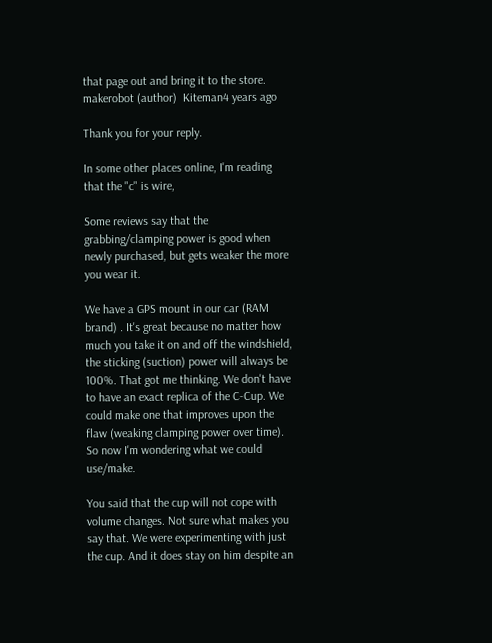that page out and bring it to the store.
makerobot (author)  Kiteman4 years ago

Thank you for your reply.

In some other places online, I'm reading that the "c" is wire,

Some reviews say that the grabbing/clamping power is good when newly purchased, but gets weaker the more you wear it.

We have a GPS mount in our car (RAM brand) . It's great because no matter how much you take it on and off the windshield, the sticking (suction) power will always be 100%. That got me thinking. We don't have to have an exact replica of the C-Cup. We could make one that improves upon the flaw (weaking clamping power over time). So now I'm wondering what we could use/make.

You said that the cup will not cope with volume changes. Not sure what makes you say that. We were experimenting with just the cup. And it does stay on him despite an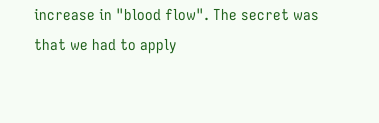increase in "blood flow". The secret was that we had to apply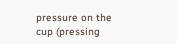pressure on the cup (pressing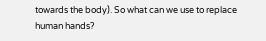towards the body). So what can we use to replace human hands?